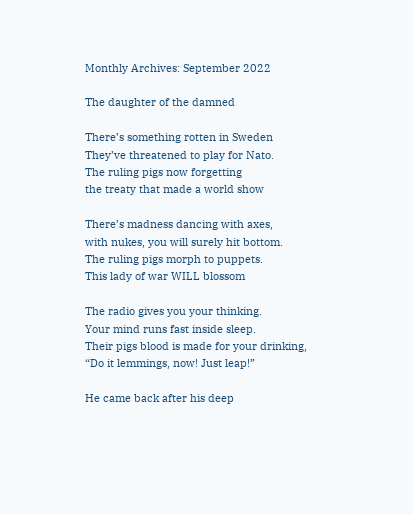Monthly Archives: September 2022

The daughter of the damned

There’s something rotten in Sweden
They’ve threatened to play for Nato.
The ruling pigs now forgetting
the treaty that made a world show

There’s madness dancing with axes,
with nukes, you will surely hit bottom.
The ruling pigs morph to puppets.
This lady of war WILL blossom

The radio gives you your thinking.
Your mind runs fast inside sleep.
Their pigs blood is made for your drinking,
“Do it lemmings, now! Just leap!”

He came back after his deep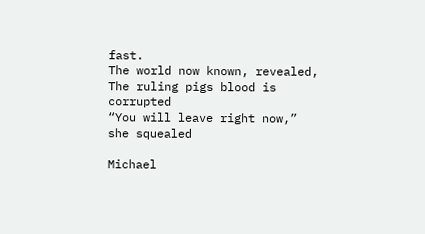fast.
The world now known, revealed,
The ruling pigs blood is corrupted
“You will leave right now,” she squealed

Michael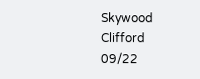Skywood Clifford 09/22